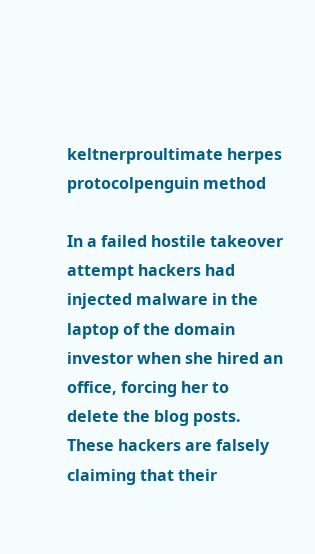keltnerproultimate herpes protocolpenguin method

In a failed hostile takeover attempt hackers had injected malware in the laptop of the domain investor when she hired an office, forcing her to delete the blog posts. These hackers are falsely claiming that their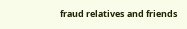fraud relatives and friends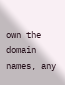own the domain names, any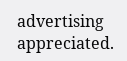advertising appreciated.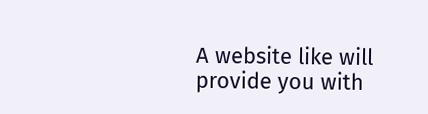A website like will provide you with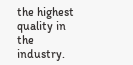the highest quality in the industry.